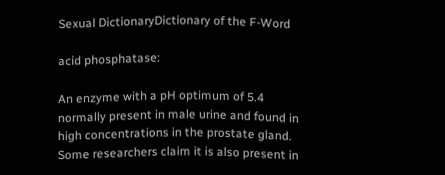Sexual DictionaryDictionary of the F-Word

acid phosphatase:

An enzyme with a pH optimum of 5.4 normally present in male urine and found in high concentrations in the prostate gland. Some researchers claim it is also present in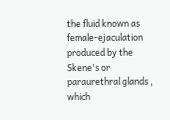the fluid known as female-ejaculation produced by the Skene's or paraurethral glands , which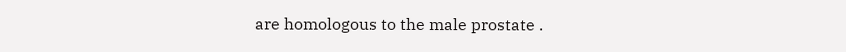are homologous to the male prostate .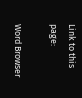Link to this page:

Word Browser